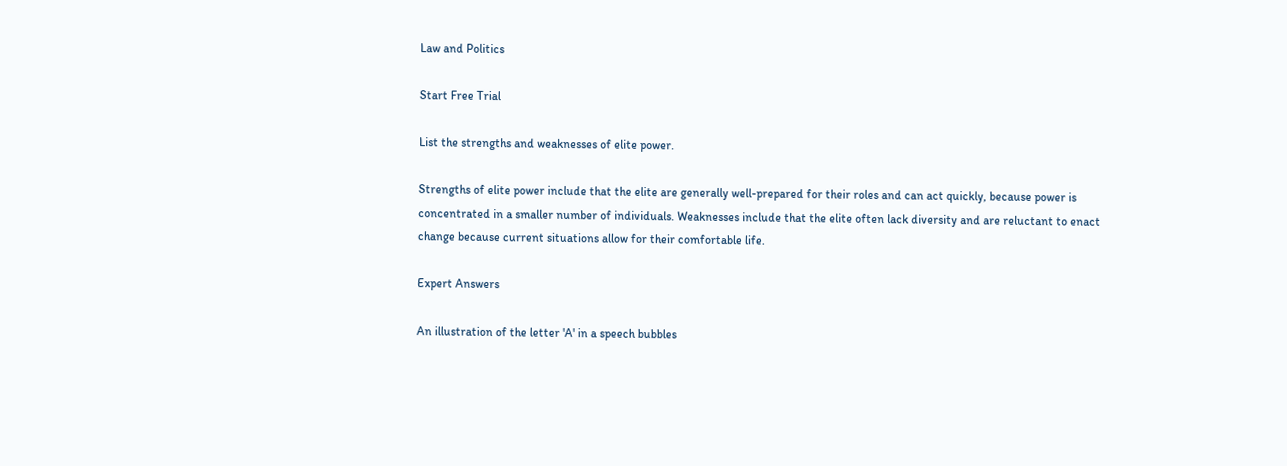Law and Politics

Start Free Trial

List the strengths and weaknesses of elite power.

Strengths of elite power include that the elite are generally well-prepared for their roles and can act quickly, because power is concentrated in a smaller number of individuals. Weaknesses include that the elite often lack diversity and are reluctant to enact change because current situations allow for their comfortable life.

Expert Answers

An illustration of the letter 'A' in a speech bubbles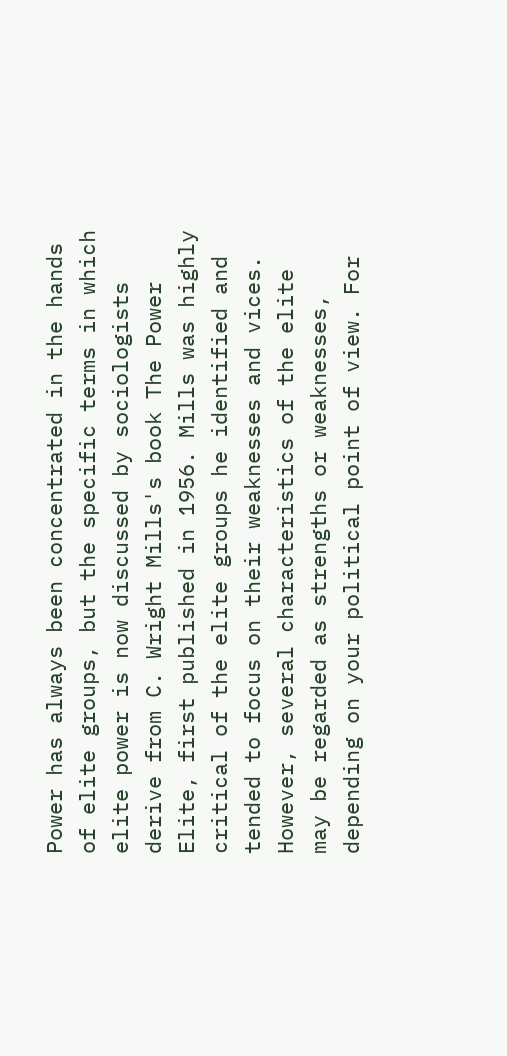Power has always been concentrated in the hands of elite groups, but the specific terms in which elite power is now discussed by sociologists derive from C. Wright Mills's book The Power Elite, first published in 1956. Mills was highly critical of the elite groups he identified and tended to focus on their weaknesses and vices. However, several characteristics of the elite may be regarded as strengths or weaknesses, depending on your political point of view. For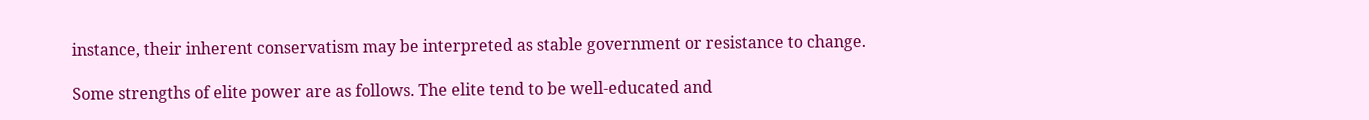instance, their inherent conservatism may be interpreted as stable government or resistance to change.

Some strengths of elite power are as follows. The elite tend to be well-educated and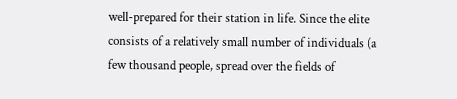well-prepared for their station in life. Since the elite consists of a relatively small number of individuals (a few thousand people, spread over the fields of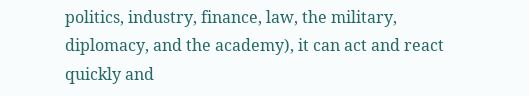politics, industry, finance, law, the military, diplomacy, and the academy), it can act and react quickly and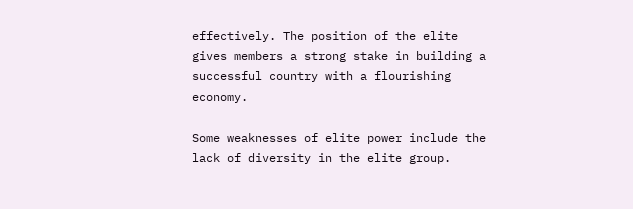effectively. The position of the elite gives members a strong stake in building a successful country with a flourishing economy.

Some weaknesses of elite power include the lack of diversity in the elite group.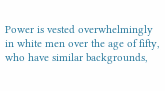Power is vested overwhelmingly in white men over the age of fifty, who have similar backgrounds,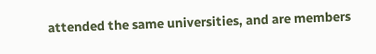attended the same universities, and are members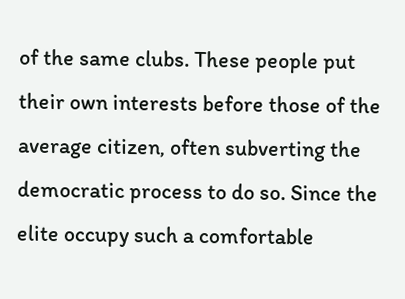of the same clubs. These people put their own interests before those of the average citizen, often subverting the democratic process to do so. Since the elite occupy such a comfortable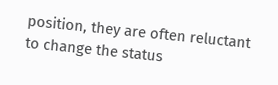position, they are often reluctant to change the status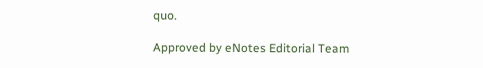quo.

Approved by eNotes Editorial Team